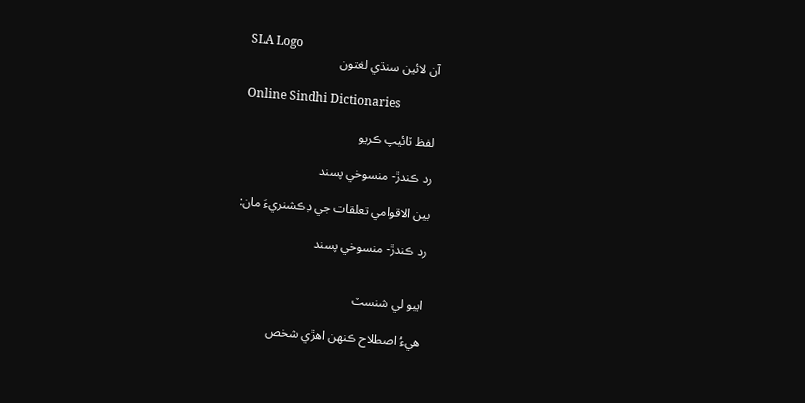SLA Logo
آن لائين سنڌي لغتون

Online Sindhi Dictionaries

لفظ ٽائيپ ڪريو

رد ڪندڙ- منسوخي پسند

بين الاقوامي تعلقات جي ڊڪشنريءَ مان:

رد ڪندڙ- منسوخي پسند


ايبو لي شنسٽ

هيءُ اصطلاح ڪنهن اهڙي شخص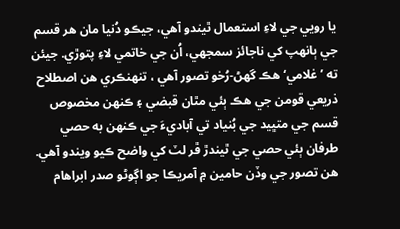يا رويي جي لاءِ استعمال ٿيندو آهي، جيڪو دُنيا مان هر قسم جي ٻانهپ کي ناجائز سمجهي، اُن جي خاتمي لاءِ پتوڙي. جيئن ته ’غلامي‘ هڪ گهڻ-رُخو تصور آهي ، تنهنڪري هن اصطلاح ذريعي قومن جي هڪ ٻئي مٿان قبضي ۽ ڪنهن مخصوص قسم جي متڀيد جي بُنياد تي آباديءَ جي ڪنهن به حصي طرفان ٻئي حصي جي ٿيندڙ ڦر لٽ کي واضح ڪيو ويندو آهي. هن تصور جي وڏن حامين ۾ آمريڪا جو اڳوڻو صدر ابراهام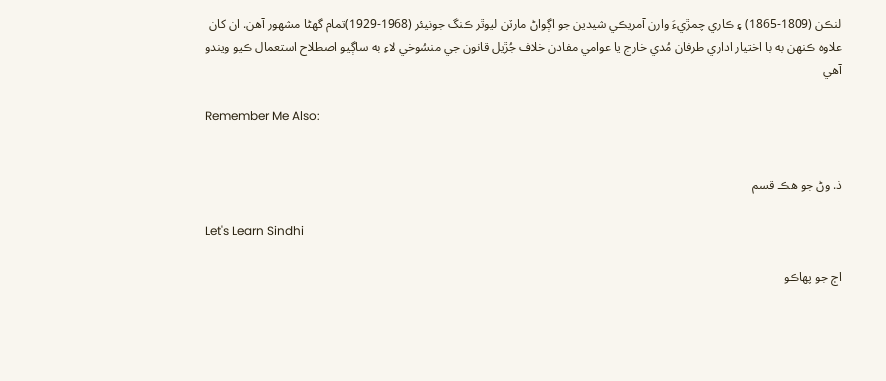لنڪن (1809-1865) ۽ ڪاري چمڙيءَ وارن آمريڪي شيدين جو اڳواڻ مارٽن ليوٿر ڪنگ جونيئر (1968-1929)تمام گهڻا مشهور آهن. ان کان علاوه ڪنهن به با اختيار اداري طرفان مُدي خارج يا عوامي مفادن خلاف جُڙيل قانون جي منسُوخي لاءِ به ساڳيو اصطلاح استعمال ڪيو ويندو آهي

Remember Me Also:


ذ. وڻ جو هڪ قسم

Let's Learn Sindhi

اڄ جو پهاڪو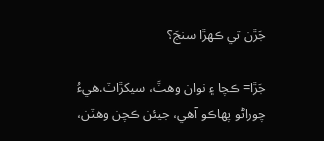جَڙن تي ڪهڙا سنجَ؟

جَڙا= ڪچا ۽ نوان وهٽَ، سيکڙاٽ.هيءُ چوراڻو پهاڪو آهي، جيئن ڪچن وهٽن،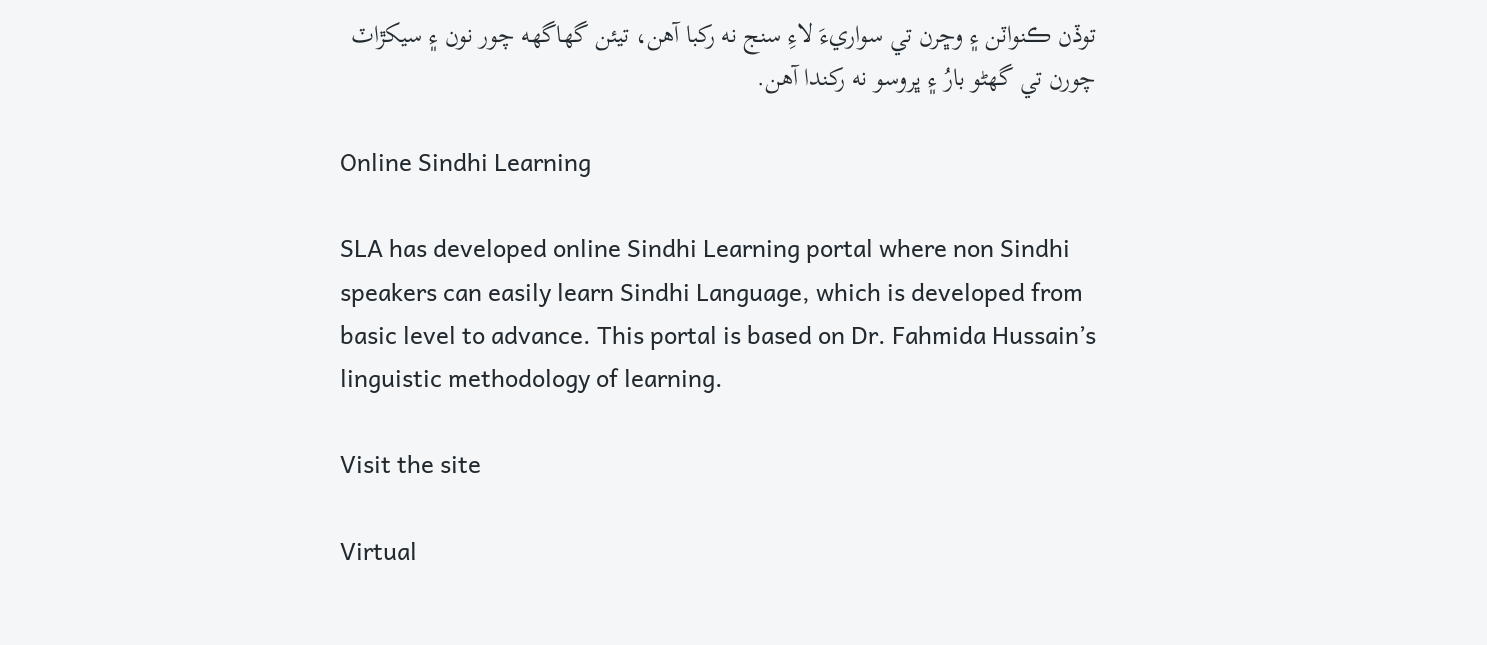توڏن ڪنواٽن ۽ وڇرن تي سواريءَ لاءِ سنج نه رکبا آهن، تيئن گهاگهه چور نون ۽ سيکڙاٽ چورن تي گهڻو بارُ ۽ ڀروسو نه رکندا آهن.

Online Sindhi Learning

SLA has developed online Sindhi Learning portal where non Sindhi speakers can easily learn Sindhi Language, which is developed from basic level to advance. This portal is based on Dr. Fahmida Hussain’s linguistic methodology of learning.

Visit the site

Virtual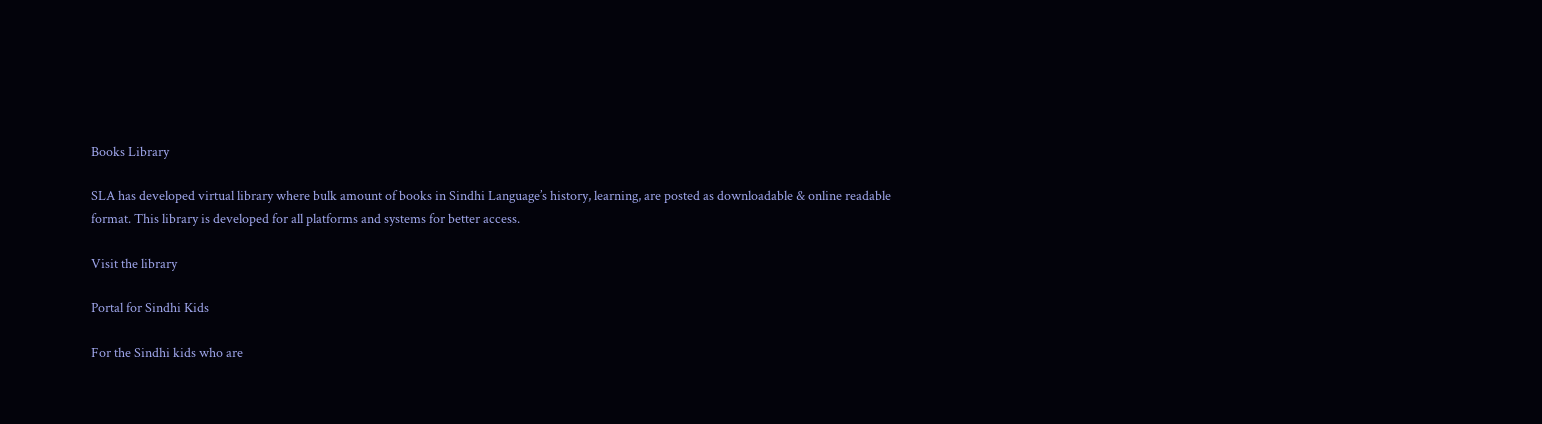Books Library

SLA has developed virtual library where bulk amount of books in Sindhi Language’s history, learning, are posted as downloadable & online readable format. This library is developed for all platforms and systems for better access.

Visit the library

Portal for Sindhi Kids

For the Sindhi kids who are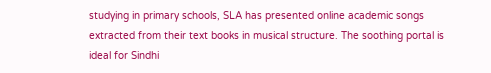studying in primary schools, SLA has presented online academic songs extracted from their text books in musical structure. The soothing portal is ideal for Sindhi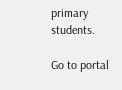primary students.

Go to portal